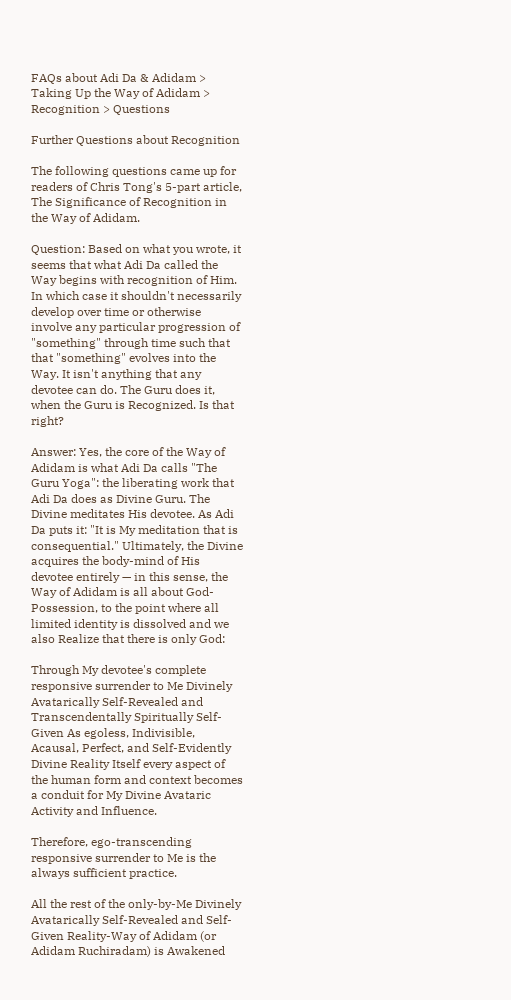FAQs about Adi Da & Adidam > Taking Up the Way of Adidam > Recognition > Questions

Further Questions about Recognition

The following questions came up for readers of Chris Tong's 5-part article, The Significance of Recognition in the Way of Adidam.

Question: Based on what you wrote, it seems that what Adi Da called the Way begins with recognition of Him. In which case it shouldn't necessarily develop over time or otherwise involve any particular progression of "something" through time such that that "something" evolves into the Way. It isn't anything that any devotee can do. The Guru does it, when the Guru is Recognized. Is that right?

Answer: Yes, the core of the Way of Adidam is what Adi Da calls "The Guru Yoga": the liberating work that Adi Da does as Divine Guru. The Divine meditates His devotee. As Adi Da puts it: "It is My meditation that is consequential." Ultimately, the Divine acquires the body-mind of His devotee entirely — in this sense, the Way of Adidam is all about God-Possession, to the point where all limited identity is dissolved and we also Realize that there is only God:

Through My devotee's complete responsive surrender to Me Divinely Avatarically Self-Revealed and Transcendentally Spiritually Self-Given As egoless, Indivisible, Acausal, Perfect, and Self-Evidently Divine Reality Itself every aspect of the human form and context becomes a conduit for My Divine Avataric Activity and Influence.

Therefore, ego-transcending responsive surrender to Me is the always sufficient practice.

All the rest of the only-by-Me Divinely Avatarically Self-Revealed and Self-Given Reality-Way of Adidam (or Adidam Ruchiradam) is Awakened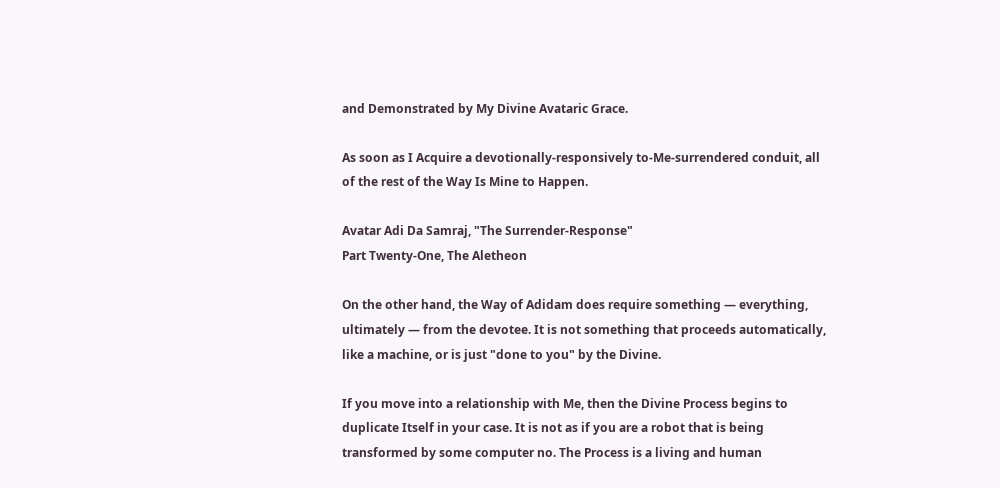and Demonstrated by My Divine Avataric Grace.

As soon as I Acquire a devotionally-responsively to-Me-surrendered conduit, all of the rest of the Way Is Mine to Happen.

Avatar Adi Da Samraj, "The Surrender-Response"
Part Twenty-One, The Aletheon

On the other hand, the Way of Adidam does require something — everything, ultimately — from the devotee. It is not something that proceeds automatically, like a machine, or is just "done to you" by the Divine.

If you move into a relationship with Me, then the Divine Process begins to duplicate Itself in your case. It is not as if you are a robot that is being transformed by some computer no. The Process is a living and human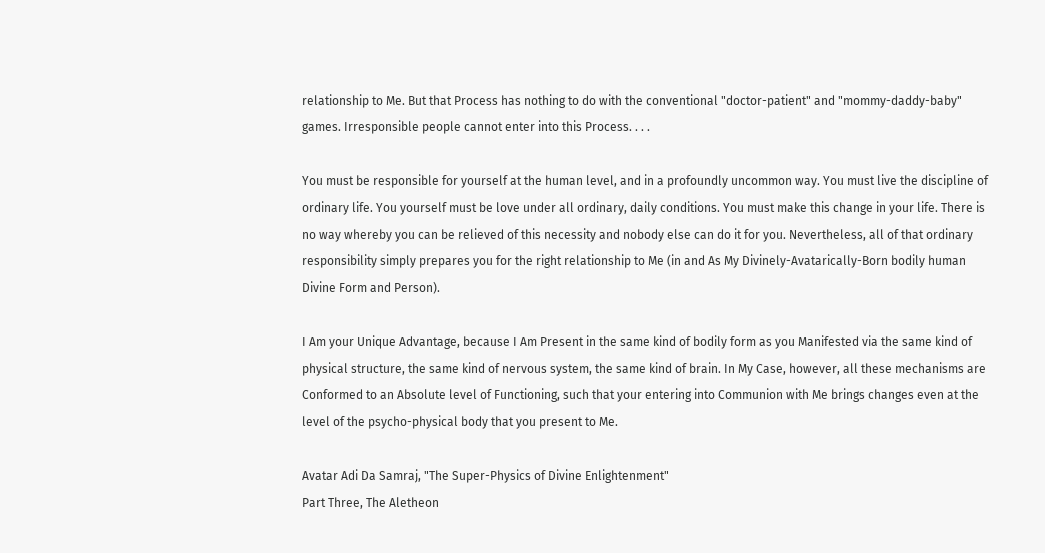relationship to Me. But that Process has nothing to do with the conventional "doctor-patient" and "mommy-daddy-baby" games. Irresponsible people cannot enter into this Process. . . .

You must be responsible for yourself at the human level, and in a profoundly uncommon way. You must live the discipline of ordinary life. You yourself must be love under all ordinary, daily conditions. You must make this change in your life. There is no way whereby you can be relieved of this necessity and nobody else can do it for you. Nevertheless, all of that ordinary responsibility simply prepares you for the right relationship to Me (in and As My Divinely-Avatarically-Born bodily human Divine Form and Person).

I Am your Unique Advantage, because I Am Present in the same kind of bodily form as you Manifested via the same kind of physical structure, the same kind of nervous system, the same kind of brain. In My Case, however, all these mechanisms are Conformed to an Absolute level of Functioning, such that your entering into Communion with Me brings changes even at the level of the psycho-physical body that you present to Me.

Avatar Adi Da Samraj, "The Super-Physics of Divine Enlightenment"
Part Three, The Aletheon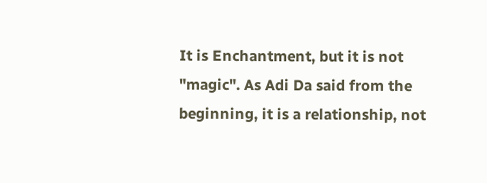It is Enchantment, but it is not "magic". As Adi Da said from the beginning, it is a relationship, not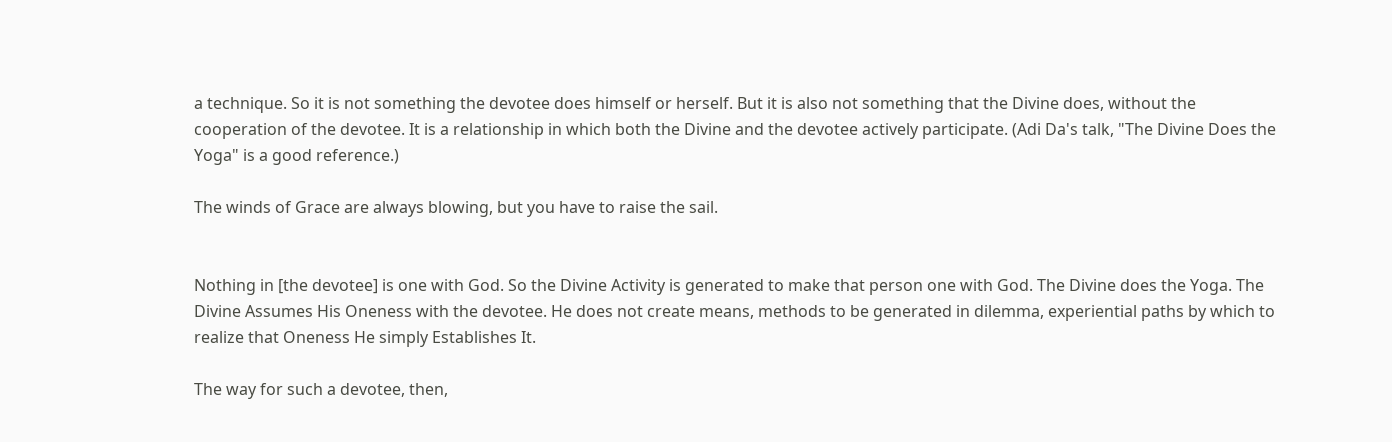a technique. So it is not something the devotee does himself or herself. But it is also not something that the Divine does, without the cooperation of the devotee. It is a relationship in which both the Divine and the devotee actively participate. (Adi Da's talk, "The Divine Does the Yoga" is a good reference.)

The winds of Grace are always blowing, but you have to raise the sail.


Nothing in [the devotee] is one with God. So the Divine Activity is generated to make that person one with God. The Divine does the Yoga. The Divine Assumes His Oneness with the devotee. He does not create means, methods to be generated in dilemma, experiential paths by which to realize that Oneness He simply Establishes It.

The way for such a devotee, then,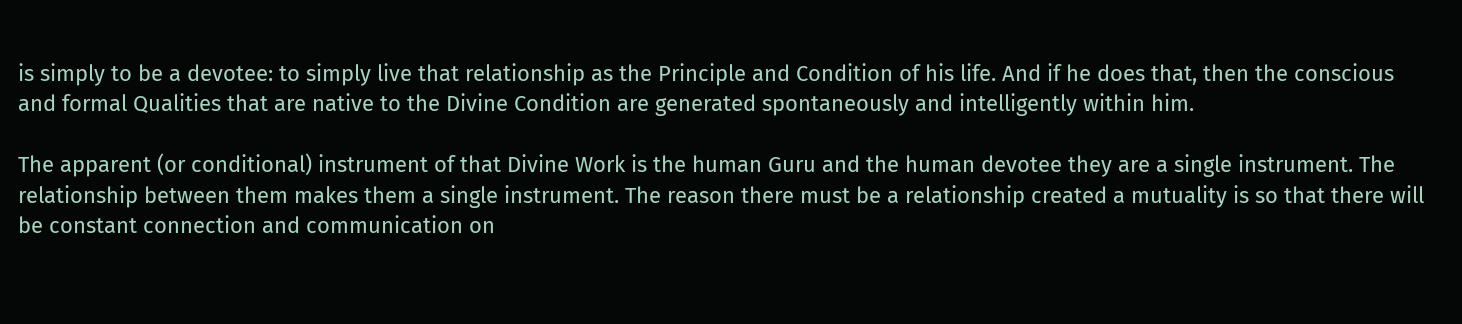is simply to be a devotee: to simply live that relationship as the Principle and Condition of his life. And if he does that, then the conscious and formal Qualities that are native to the Divine Condition are generated spontaneously and intelligently within him.

The apparent (or conditional) instrument of that Divine Work is the human Guru and the human devotee they are a single instrument. The relationship between them makes them a single instrument. The reason there must be a relationship created a mutuality is so that there will be constant connection and communication on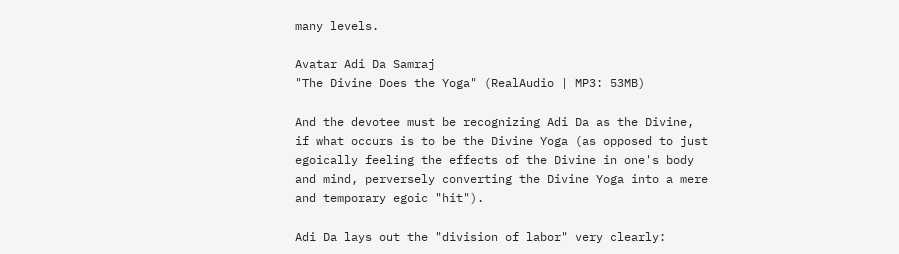many levels.

Avatar Adi Da Samraj
"The Divine Does the Yoga" (RealAudio | MP3: 53MB)

And the devotee must be recognizing Adi Da as the Divine, if what occurs is to be the Divine Yoga (as opposed to just egoically feeling the effects of the Divine in one's body and mind, perversely converting the Divine Yoga into a mere and temporary egoic "hit").

Adi Da lays out the "division of labor" very clearly: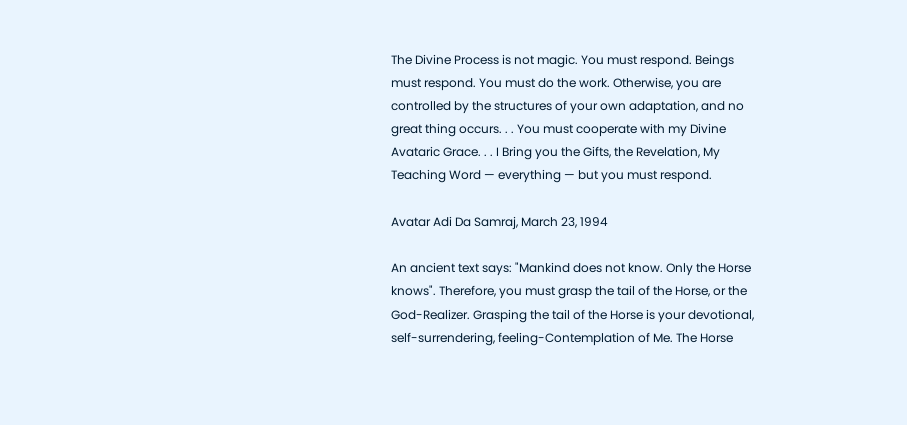The Divine Process is not magic. You must respond. Beings must respond. You must do the work. Otherwise, you are controlled by the structures of your own adaptation, and no great thing occurs. . . You must cooperate with my Divine Avataric Grace. . . I Bring you the Gifts, the Revelation, My Teaching Word — everything — but you must respond.

Avatar Adi Da Samraj, March 23, 1994

An ancient text says: "Mankind does not know. Only the Horse knows". Therefore, you must grasp the tail of the Horse, or the God-Realizer. Grasping the tail of the Horse is your devotional, self-surrendering, feeling-Contemplation of Me. The Horse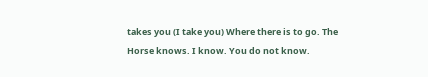takes you (I take you) Where there is to go. The Horse knows. I know. You do not know.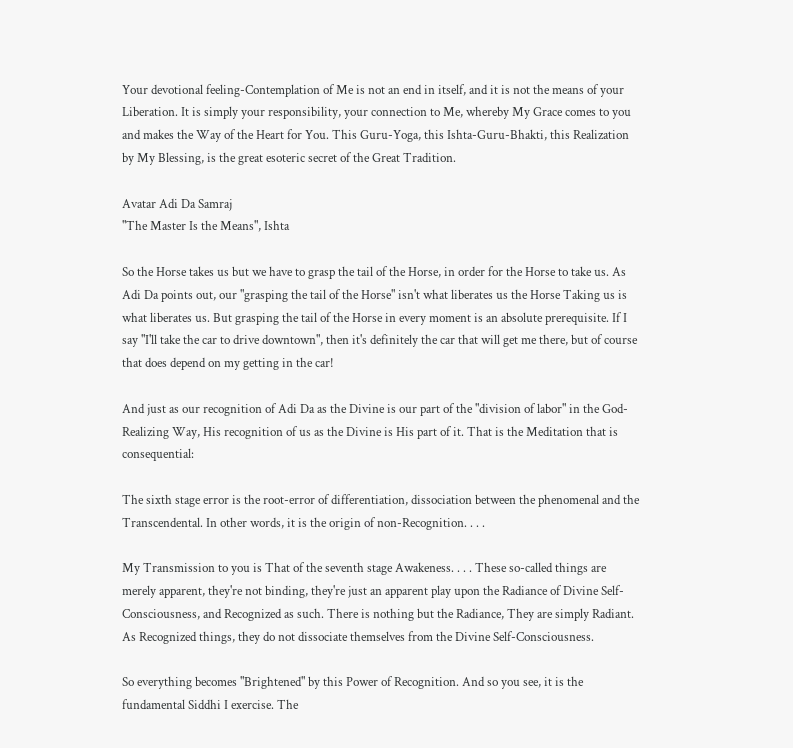Your devotional feeling-Contemplation of Me is not an end in itself, and it is not the means of your Liberation. It is simply your responsibility, your connection to Me, whereby My Grace comes to you and makes the Way of the Heart for You. This Guru-Yoga, this Ishta-Guru-Bhakti, this Realization by My Blessing, is the great esoteric secret of the Great Tradition.

Avatar Adi Da Samraj
"The Master Is the Means", Ishta

So the Horse takes us but we have to grasp the tail of the Horse, in order for the Horse to take us. As Adi Da points out, our "grasping the tail of the Horse" isn't what liberates us the Horse Taking us is what liberates us. But grasping the tail of the Horse in every moment is an absolute prerequisite. If I say "I'll take the car to drive downtown", then it's definitely the car that will get me there, but of course that does depend on my getting in the car!

And just as our recognition of Adi Da as the Divine is our part of the "division of labor" in the God-Realizing Way, His recognition of us as the Divine is His part of it. That is the Meditation that is consequential:

The sixth stage error is the root-error of differentiation, dissociation between the phenomenal and the Transcendental. In other words, it is the origin of non-Recognition. . . .

My Transmission to you is That of the seventh stage Awakeness. . . . These so-called things are merely apparent, they're not binding, they're just an apparent play upon the Radiance of Divine Self-Consciousness, and Recognized as such. There is nothing but the Radiance, They are simply Radiant. As Recognized things, they do not dissociate themselves from the Divine Self-Consciousness.

So everything becomes "Brightened" by this Power of Recognition. And so you see, it is the fundamental Siddhi I exercise. The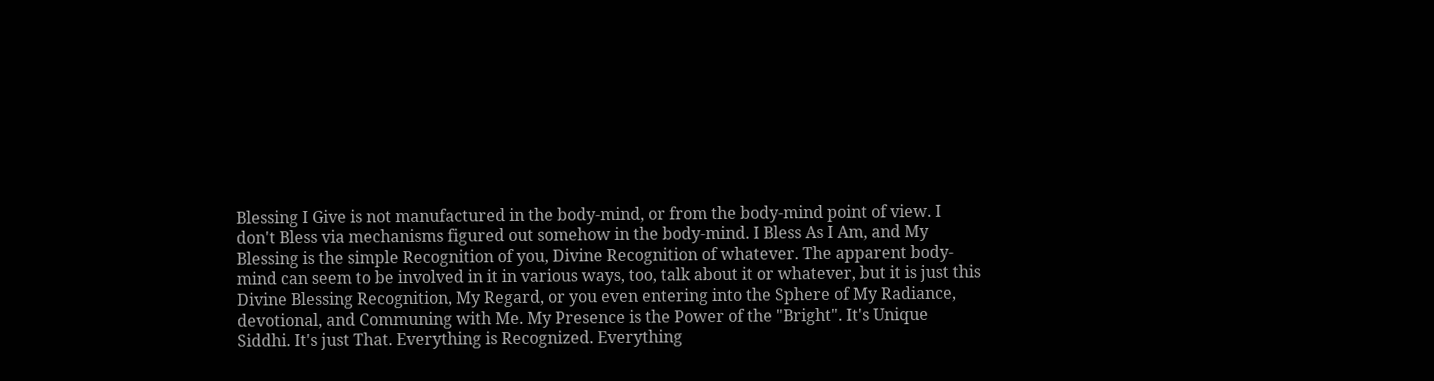Blessing I Give is not manufactured in the body-mind, or from the body-mind point of view. I don't Bless via mechanisms figured out somehow in the body-mind. I Bless As I Am, and My Blessing is the simple Recognition of you, Divine Recognition of whatever. The apparent body-mind can seem to be involved in it in various ways, too, talk about it or whatever, but it is just this Divine Blessing Recognition, My Regard, or you even entering into the Sphere of My Radiance, devotional, and Communing with Me. My Presence is the Power of the "Bright". It's Unique Siddhi. It's just That. Everything is Recognized. Everything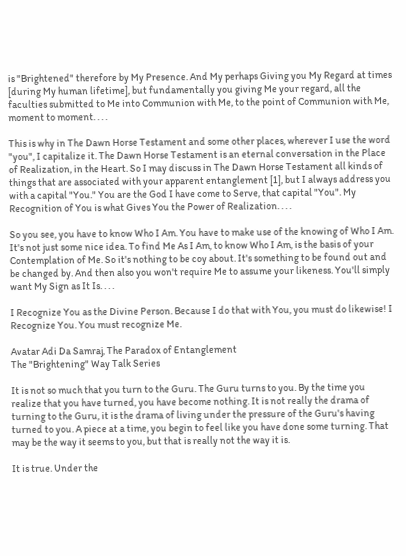is "Brightened" therefore by My Presence. And My perhaps Giving you My Regard at times [during My human lifetime], but fundamentally you giving Me your regard, all the faculties submitted to Me into Communion with Me, to the point of Communion with Me, moment to moment. . . .

This is why in The Dawn Horse Testament and some other places, wherever I use the word "you", I capitalize it. The Dawn Horse Testament is an eternal conversation in the Place of Realization, in the Heart. So I may discuss in The Dawn Horse Testament all kinds of things that are associated with your apparent entanglement [1], but I always address you with a capital "You." You are the God I have come to Serve, that capital "You". My Recognition of You is what Gives You the Power of Realization. . . .

So you see, you have to know Who I Am. You have to make use of the knowing of Who I Am. It's not just some nice idea. To find Me As I Am, to know Who I Am, is the basis of your Contemplation of Me. So it's nothing to be coy about. It's something to be found out and be changed by. And then also you won't require Me to assume your likeness. You'll simply want My Sign as It Is. . . .

I Recognize You as the Divine Person. Because I do that with You, you must do likewise! I Recognize You. You must recognize Me.

Avatar Adi Da Samraj, The Paradox of Entanglement
The "Brightening" Way Talk Series

It is not so much that you turn to the Guru. The Guru turns to you. By the time you realize that you have turned, you have become nothing. It is not really the drama of turning to the Guru, it is the drama of living under the pressure of the Guru's having turned to you. A piece at a time, you begin to feel like you have done some turning. That may be the way it seems to you, but that is really not the way it is.

It is true. Under the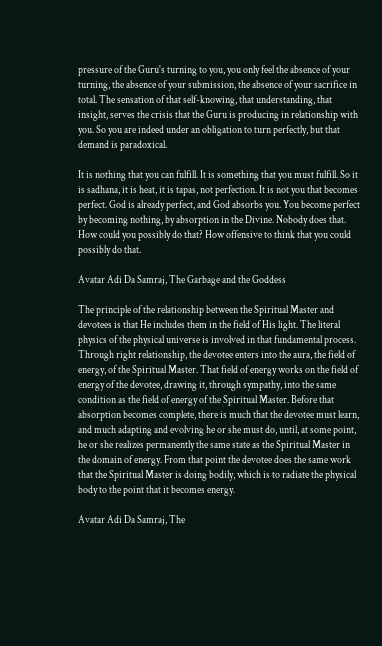pressure of the Guru's turning to you, you only feel the absence of your turning, the absence of your submission, the absence of your sacrifice in total. The sensation of that self-knowing, that understanding, that insight, serves the crisis that the Guru is producing in relationship with you. So you are indeed under an obligation to turn perfectly, but that demand is paradoxical.

It is nothing that you can fulfill. It is something that you must fulfill. So it is sadhana, it is heat, it is tapas, not perfection. It is not you that becomes perfect. God is already perfect, and God absorbs you. You become perfect by becoming nothing, by absorption in the Divine. Nobody does that. How could you possibly do that? How offensive to think that you could possibly do that.

Avatar Adi Da Samraj, The Garbage and the Goddess

The principle of the relationship between the Spiritual Master and devotees is that He includes them in the field of His light. The literal physics of the physical universe is involved in that fundamental process. Through right relationship, the devotee enters into the aura, the field of energy, of the Spiritual Master. That field of energy works on the field of energy of the devotee, drawing it, through sympathy, into the same condition as the field of energy of the Spiritual Master. Before that absorption becomes complete, there is much that the devotee must learn, and much adapting and evolving he or she must do, until, at some point, he or she realizes permanently the same state as the Spiritual Master in the domain of energy. From that point the devotee does the same work that the Spiritual Master is doing bodily, which is to radiate the physical body to the point that it becomes energy.

Avatar Adi Da Samraj, The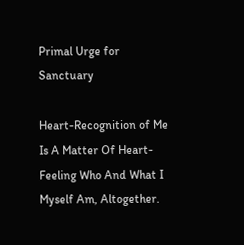Primal Urge for Sanctuary

Heart-Recognition of Me Is A Matter Of Heart-Feeling Who And What I Myself Am, Altogether.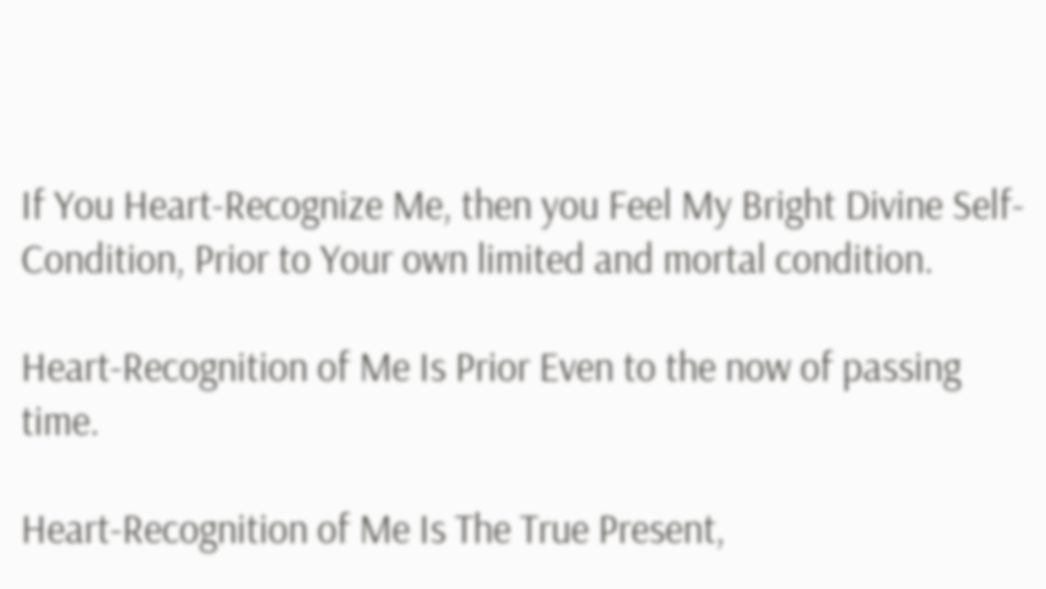If You Heart-Recognize Me, then you Feel My Bright Divine Self-Condition, Prior to Your own limited and mortal condition.

Heart-Recognition of Me Is Prior Even to the now of passing time.

Heart-Recognition of Me Is The True Present,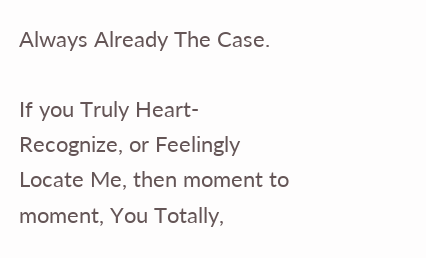Always Already The Case.

If you Truly Heart-Recognize, or Feelingly Locate Me, then moment to moment, You Totally,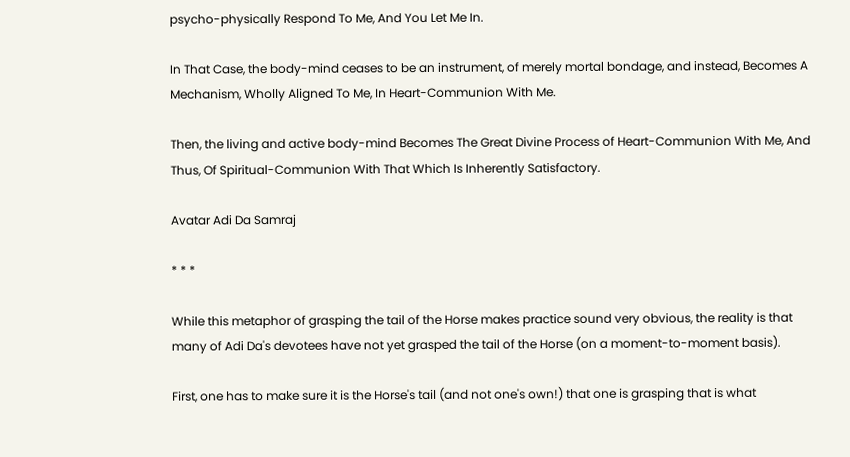psycho-physically Respond To Me, And You Let Me In.

In That Case, the body-mind ceases to be an instrument, of merely mortal bondage, and instead, Becomes A Mechanism, Wholly Aligned To Me, In Heart-Communion With Me.

Then, the living and active body-mind Becomes The Great Divine Process of Heart-Communion With Me, And Thus, Of Spiritual-Communion With That Which Is Inherently Satisfactory.

Avatar Adi Da Samraj

* * *

While this metaphor of grasping the tail of the Horse makes practice sound very obvious, the reality is that many of Adi Da's devotees have not yet grasped the tail of the Horse (on a moment-to-moment basis).

First, one has to make sure it is the Horse's tail (and not one's own!) that one is grasping that is what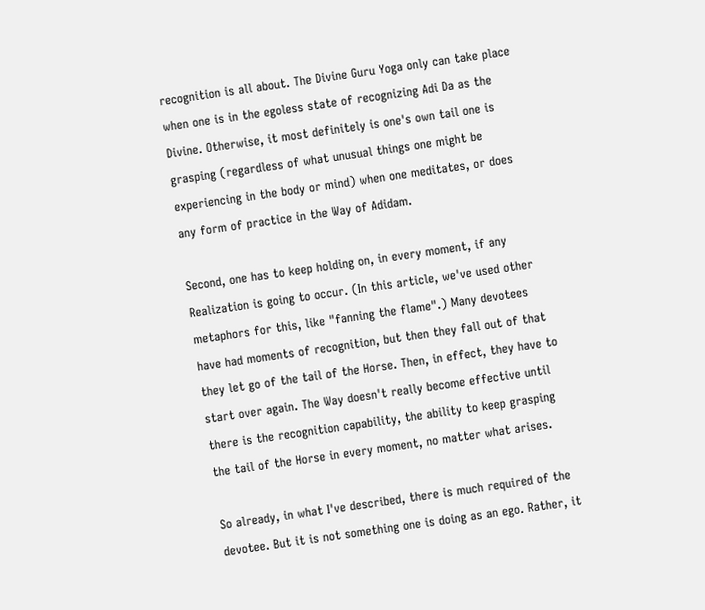recognition is all about. The Divine Guru Yoga only can take place when one is in the egoless state of recognizing Adi Da as the Divine. Otherwise, it most definitely is one's own tail one is grasping (regardless of what unusual things one might be experiencing in the body or mind) when one meditates, or does any form of practice in the Way of Adidam.

Second, one has to keep holding on, in every moment, if any Realization is going to occur. (In this article, we've used other metaphors for this, like "fanning the flame".) Many devotees have had moments of recognition, but then they fall out of that they let go of the tail of the Horse. Then, in effect, they have to start over again. The Way doesn't really become effective until there is the recognition capability, the ability to keep grasping the tail of the Horse in every moment, no matter what arises.

So already, in what I've described, there is much required of the devotee. But it is not something one is doing as an ego. Rather, it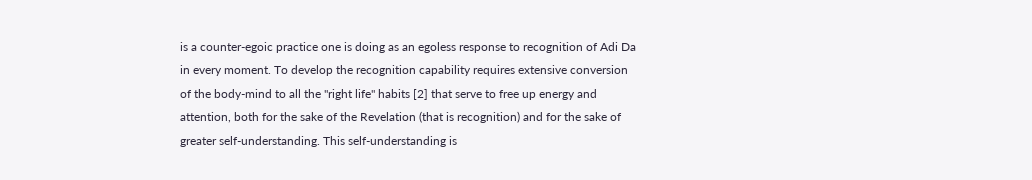is a counter-egoic practice one is doing as an egoless response to recognition of Adi Da in every moment. To develop the recognition capability requires extensive conversion of the body-mind to all the "right life" habits [2] that serve to free up energy and attention, both for the sake of the Revelation (that is recognition) and for the sake of greater self-understanding. This self-understanding is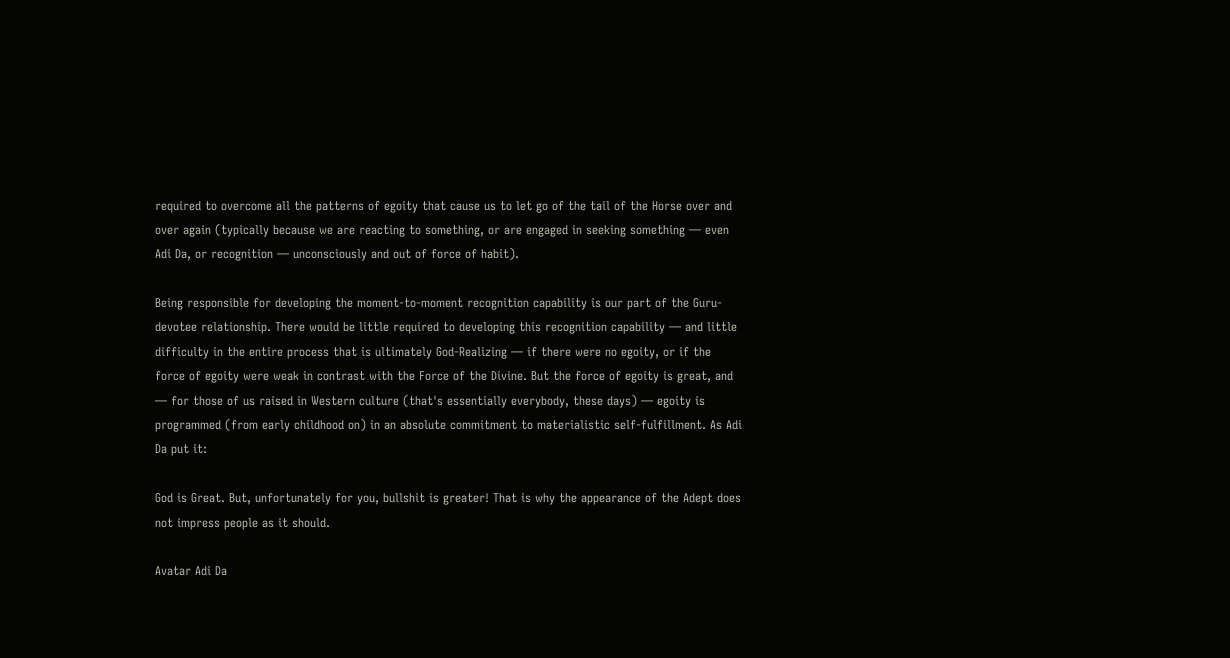required to overcome all the patterns of egoity that cause us to let go of the tail of the Horse over and over again (typically because we are reacting to something, or are engaged in seeking something — even Adi Da, or recognition — unconsciously and out of force of habit).

Being responsible for developing the moment-to-moment recognition capability is our part of the Guru-devotee relationship. There would be little required to developing this recognition capability — and little difficulty in the entire process that is ultimately God-Realizing — if there were no egoity, or if the force of egoity were weak in contrast with the Force of the Divine. But the force of egoity is great, and — for those of us raised in Western culture (that's essentially everybody, these days) — egoity is programmed (from early childhood on) in an absolute commitment to materialistic self-fulfillment. As Adi Da put it:

God is Great. But, unfortunately for you, bullshit is greater! That is why the appearance of the Adept does not impress people as it should.

Avatar Adi Da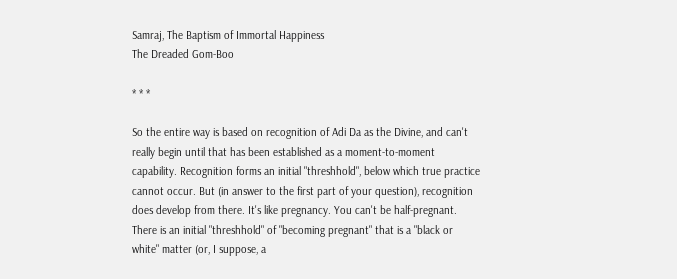Samraj, The Baptism of Immortal Happiness
The Dreaded Gom-Boo

* * *

So the entire way is based on recognition of Adi Da as the Divine, and can't really begin until that has been established as a moment-to-moment capability. Recognition forms an initial "threshhold", below which true practice cannot occur. But (in answer to the first part of your question), recognition does develop from there. It's like pregnancy. You can't be half-pregnant. There is an initial "threshhold" of "becoming pregnant" that is a "black or white" matter (or, I suppose, a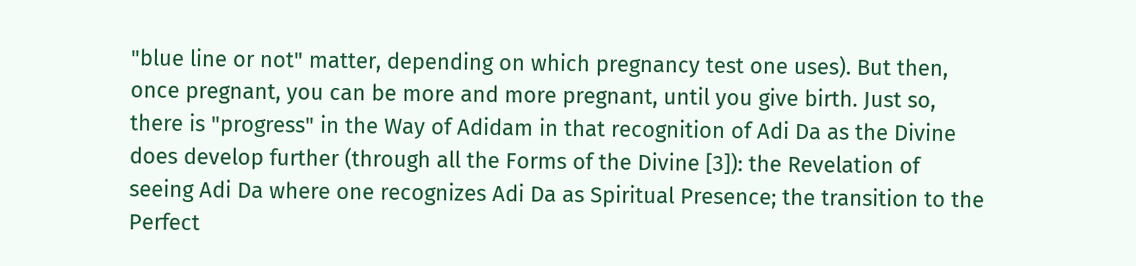"blue line or not" matter, depending on which pregnancy test one uses). But then, once pregnant, you can be more and more pregnant, until you give birth. Just so, there is "progress" in the Way of Adidam in that recognition of Adi Da as the Divine does develop further (through all the Forms of the Divine [3]): the Revelation of seeing Adi Da where one recognizes Adi Da as Spiritual Presence; the transition to the Perfect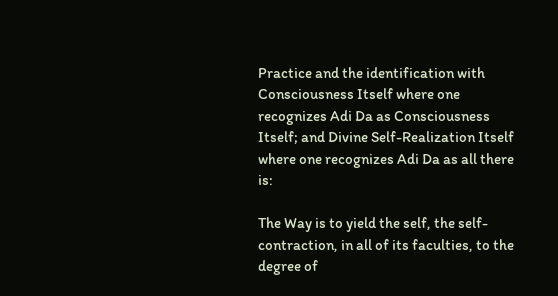Practice and the identification with Consciousness Itself where one recognizes Adi Da as Consciousness Itself; and Divine Self-Realization Itself where one recognizes Adi Da as all there is:

The Way is to yield the self, the self-contraction, in all of its faculties, to the degree of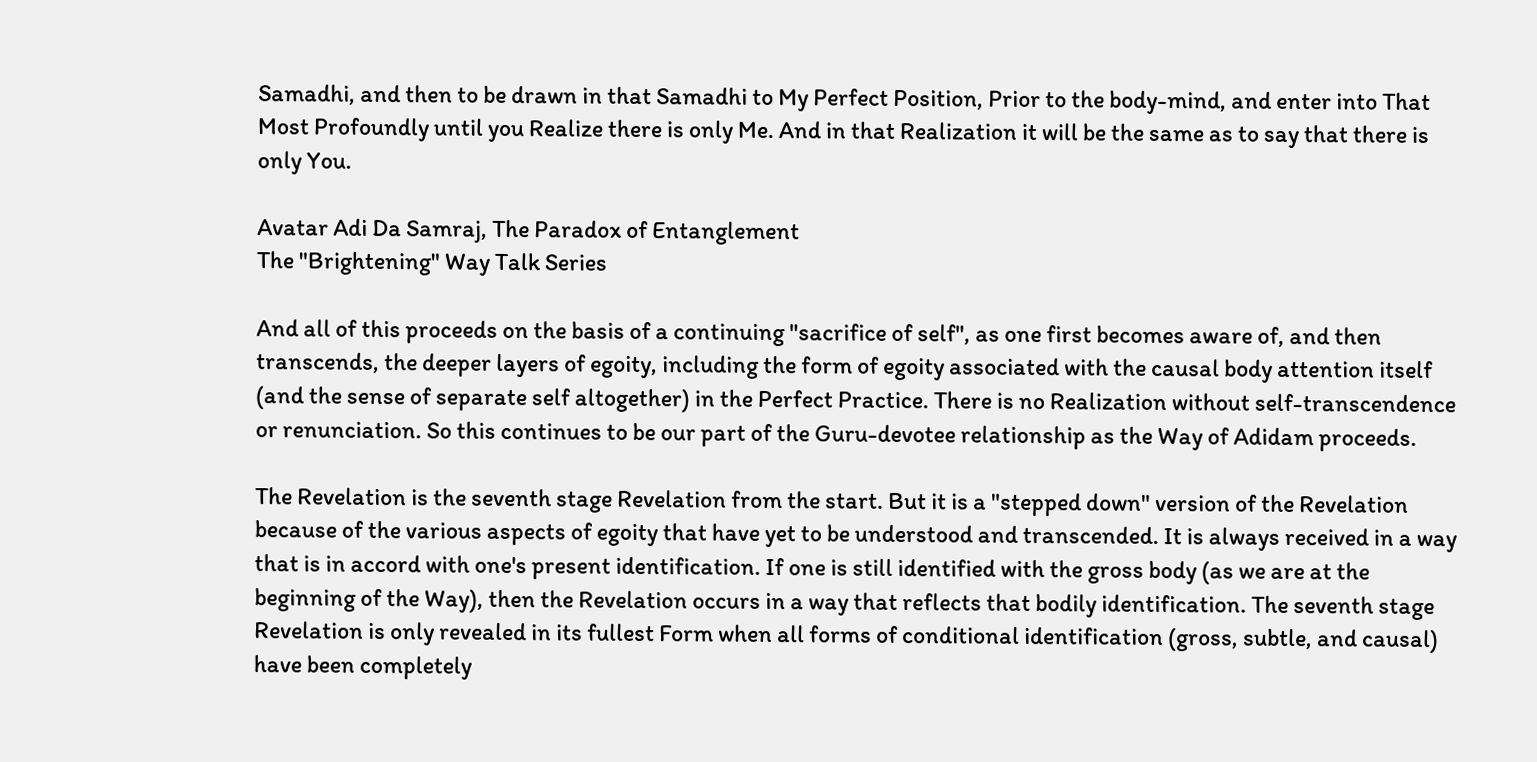Samadhi, and then to be drawn in that Samadhi to My Perfect Position, Prior to the body-mind, and enter into That Most Profoundly until you Realize there is only Me. And in that Realization it will be the same as to say that there is only You.

Avatar Adi Da Samraj, The Paradox of Entanglement
The "Brightening" Way Talk Series

And all of this proceeds on the basis of a continuing "sacrifice of self", as one first becomes aware of, and then transcends, the deeper layers of egoity, including the form of egoity associated with the causal body attention itself (and the sense of separate self altogether) in the Perfect Practice. There is no Realization without self-transcendence or renunciation. So this continues to be our part of the Guru-devotee relationship as the Way of Adidam proceeds.

The Revelation is the seventh stage Revelation from the start. But it is a "stepped down" version of the Revelation because of the various aspects of egoity that have yet to be understood and transcended. It is always received in a way that is in accord with one's present identification. If one is still identified with the gross body (as we are at the beginning of the Way), then the Revelation occurs in a way that reflects that bodily identification. The seventh stage Revelation is only revealed in its fullest Form when all forms of conditional identification (gross, subtle, and causal) have been completely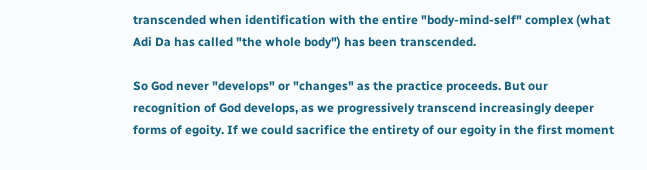transcended when identification with the entire "body-mind-self" complex (what Adi Da has called "the whole body") has been transcended.

So God never "develops" or "changes" as the practice proceeds. But our recognition of God develops, as we progressively transcend increasingly deeper forms of egoity. If we could sacrifice the entirety of our egoity in the first moment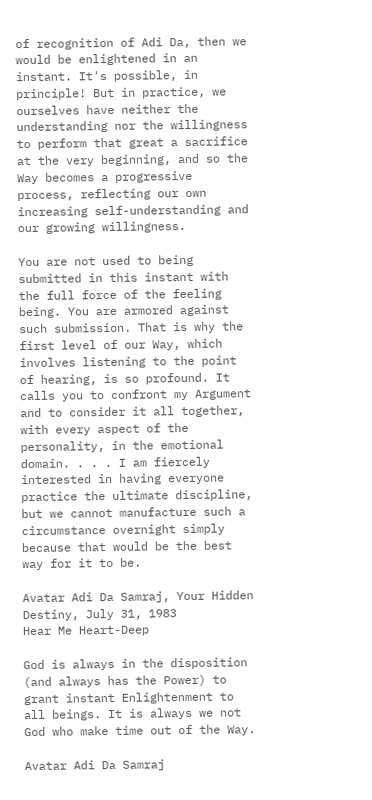of recognition of Adi Da, then we would be enlightened in an instant. It's possible, in principle! But in practice, we ourselves have neither the understanding nor the willingness to perform that great a sacrifice at the very beginning, and so the Way becomes a progressive process, reflecting our own increasing self-understanding and our growing willingness.

You are not used to being submitted in this instant with the full force of the feeling being. You are armored against such submission. That is why the first level of our Way, which involves listening to the point of hearing, is so profound. It calls you to confront my Argument and to consider it all together, with every aspect of the personality, in the emotional domain. . . . I am fiercely interested in having everyone practice the ultimate discipline, but we cannot manufacture such a circumstance overnight simply because that would be the best way for it to be.

Avatar Adi Da Samraj, Your Hidden Destiny, July 31, 1983
Hear Me Heart-Deep

God is always in the disposition (and always has the Power) to grant instant Enlightenment to all beings. It is always we not God who make time out of the Way.

Avatar Adi Da Samraj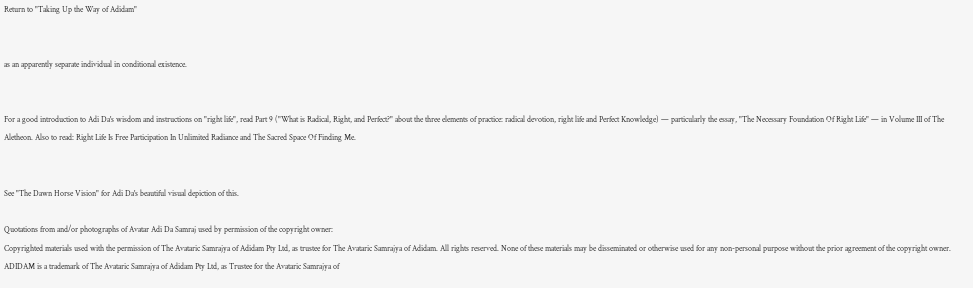Return to "Taking Up the Way of Adidam"


as an apparently separate individual in conditional existence.


For a good introduction to Adi Da's wisdom and instructions on "right life", read Part 9 ("What is Radical, Right, and Perfect?" about the three elements of practice: radical devotion, right life and Perfect Knowledge) — particularly the essay, "The Necessary Foundation Of Right Life" — in Volume III of The Aletheon. Also to read: Right Life Is Free Participation In Unlimited Radiance and The Sacred Space Of Finding Me.


See "The Dawn Horse Vision" for Adi Da's beautiful visual depiction of this.

Quotations from and/or photographs of Avatar Adi Da Samraj used by permission of the copyright owner:
Copyrighted materials used with the permission of The Avataric Samrajya of Adidam Pty Ltd, as trustee for The Avataric Samrajya of Adidam. All rights reserved. None of these materials may be disseminated or otherwise used for any non-personal purpose without the prior agreement of the copyright owner. ADIDAM is a trademark of The Avataric Samrajya of Adidam Pty Ltd, as Trustee for the Avataric Samrajya of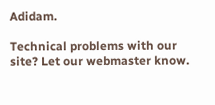Adidam.

Technical problems with our site? Let our webmaster know.